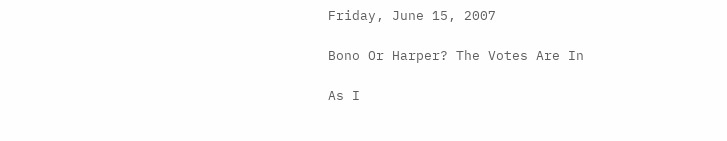Friday, June 15, 2007

Bono Or Harper? The Votes Are In

As I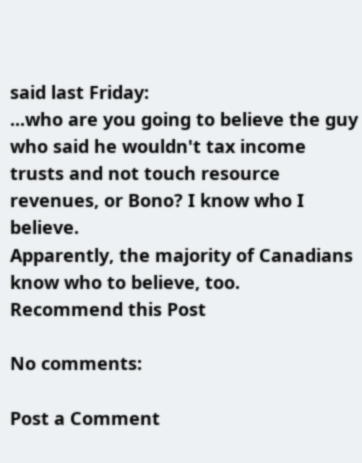said last Friday:
...who are you going to believe the guy who said he wouldn't tax income trusts and not touch resource revenues, or Bono? I know who I believe.
Apparently, the majority of Canadians know who to believe, too.
Recommend this Post

No comments:

Post a Comment